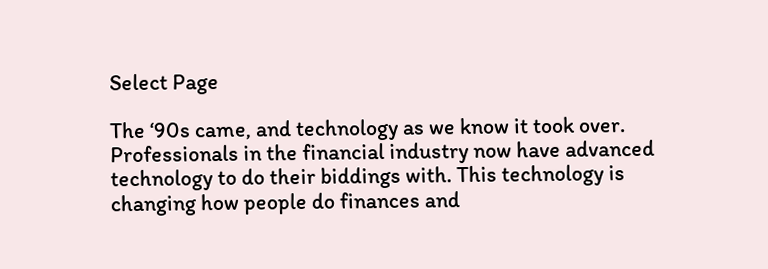Select Page

The ‘90s came, and technology as we know it took over. Professionals in the financial industry now have advanced technology to do their biddings with. This technology is changing how people do finances and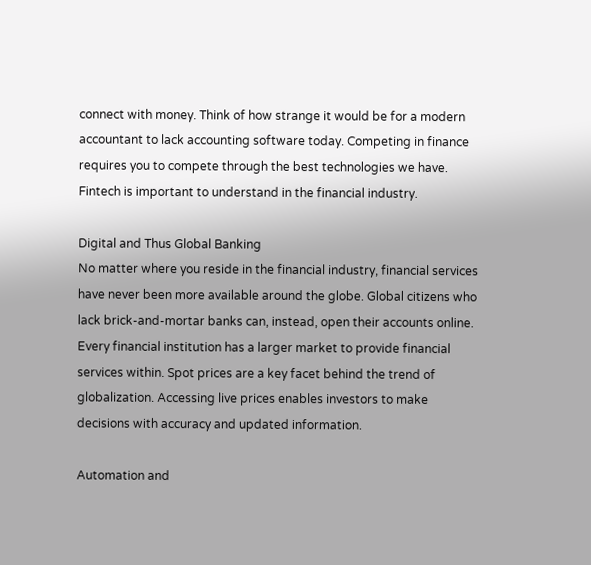connect with money. Think of how strange it would be for a modern accountant to lack accounting software today. Competing in finance requires you to compete through the best technologies we have. Fintech is important to understand in the financial industry.

Digital and Thus Global Banking
No matter where you reside in the financial industry, financial services have never been more available around the globe. Global citizens who lack brick-and-mortar banks can, instead, open their accounts online. Every financial institution has a larger market to provide financial services within. Spot prices are a key facet behind the trend of globalization. Accessing live prices enables investors to make decisions with accuracy and updated information.

Automation and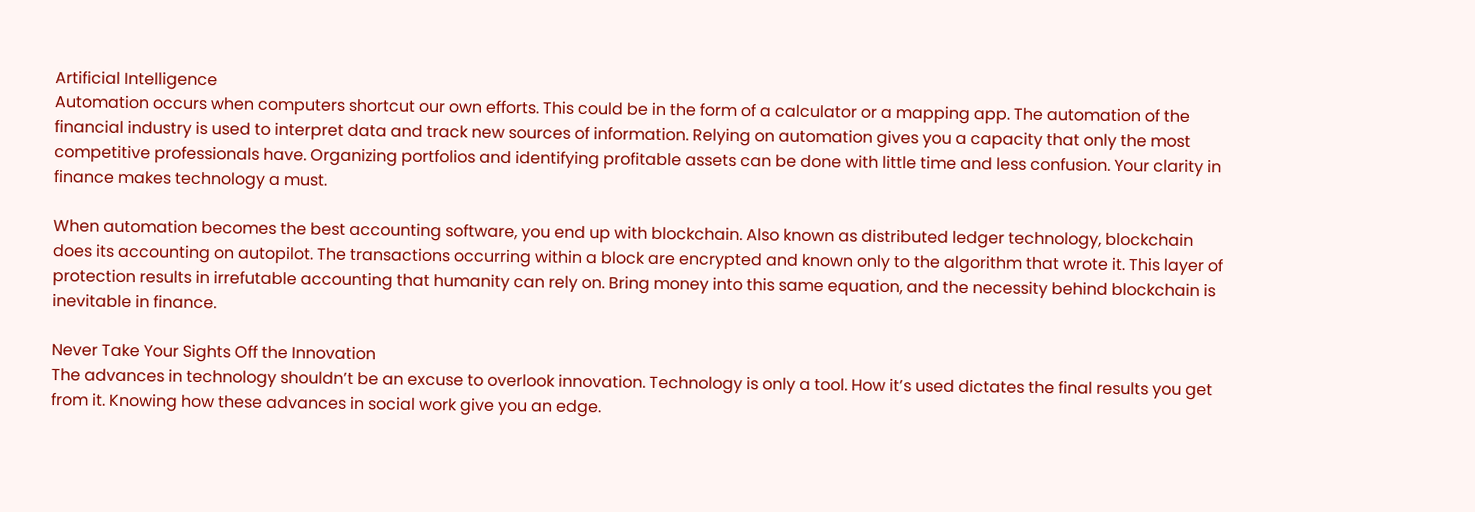Artificial Intelligence
Automation occurs when computers shortcut our own efforts. This could be in the form of a calculator or a mapping app. The automation of the financial industry is used to interpret data and track new sources of information. Relying on automation gives you a capacity that only the most competitive professionals have. Organizing portfolios and identifying profitable assets can be done with little time and less confusion. Your clarity in finance makes technology a must.

When automation becomes the best accounting software, you end up with blockchain. Also known as distributed ledger technology, blockchain does its accounting on autopilot. The transactions occurring within a block are encrypted and known only to the algorithm that wrote it. This layer of protection results in irrefutable accounting that humanity can rely on. Bring money into this same equation, and the necessity behind blockchain is inevitable in finance.

Never Take Your Sights Off the Innovation
The advances in technology shouldn’t be an excuse to overlook innovation. Technology is only a tool. How it’s used dictates the final results you get from it. Knowing how these advances in social work give you an edge.